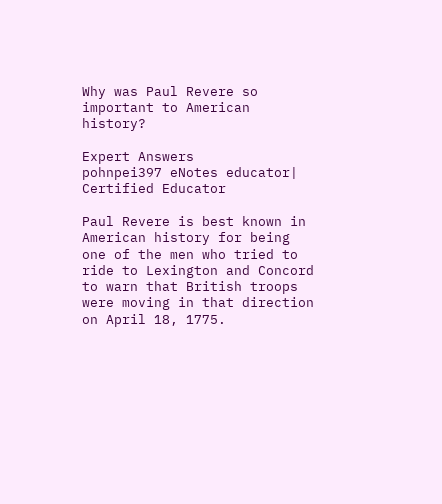Why was Paul Revere so important to American history?

Expert Answers
pohnpei397 eNotes educator| Certified Educator

Paul Revere is best known in American history for being one of the men who tried to ride to Lexington and Concord to warn that British troops were moving in that direction on April 18, 1775.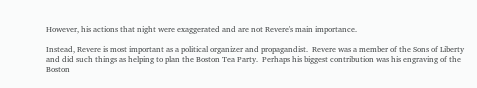However, his actions that night were exaggerated and are not Revere's main importance.

Instead, Revere is most important as a political organizer and propagandist.  Revere was a member of the Sons of Liberty and did such things as helping to plan the Boston Tea Party.  Perhaps his biggest contribution was his engraving of the Boston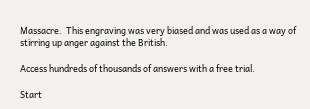Massacre.  This engraving was very biased and was used as a way of stirring up anger against the British.

Access hundreds of thousands of answers with a free trial.

Start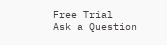Free Trial
Ask a Question